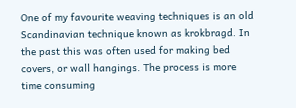One of my favourite weaving techniques is an old Scandinavian technique known as krokbragd. In the past this was often used for making bed covers, or wall hangings. The process is more time consuming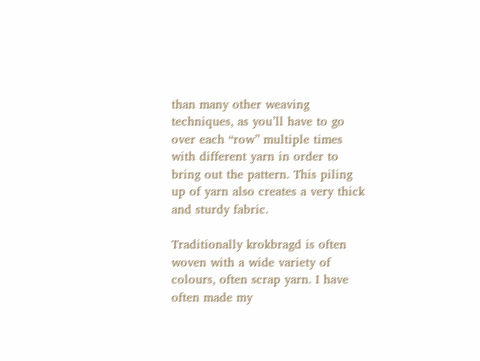than many other weaving techniques, as you’ll have to go over each “row” multiple times with different yarn in order to bring out the pattern. This piling up of yarn also creates a very thick and sturdy fabric.

Traditionally krokbragd is often woven with a wide variety of colours, often scrap yarn. I have often made my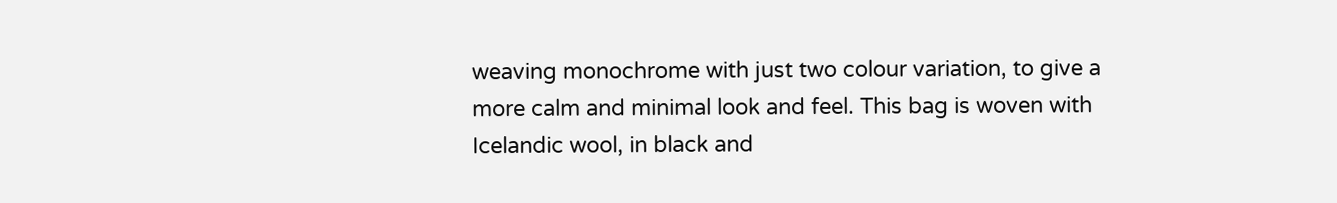weaving monochrome with just two colour variation, to give a more calm and minimal look and feel. This bag is woven with Icelandic wool, in black and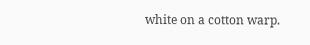white on a cotton warp.